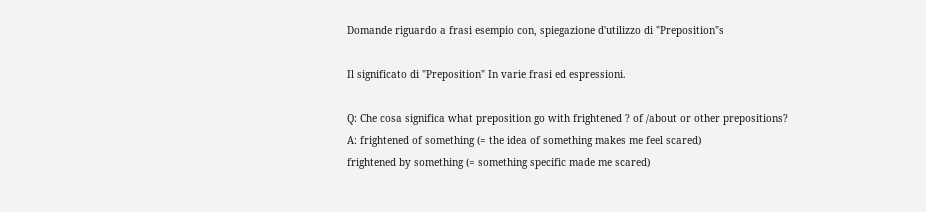Domande riguardo a frasi esempio con, spiegazione d'utilizzo di "Preposition"s

Il significato di "Preposition" In varie frasi ed espressioni.

Q: Che cosa significa what preposition go with frightened ? of /about or other prepositions?
A: frightened of something (= the idea of something makes me feel scared)
frightened by something (= something specific made me scared)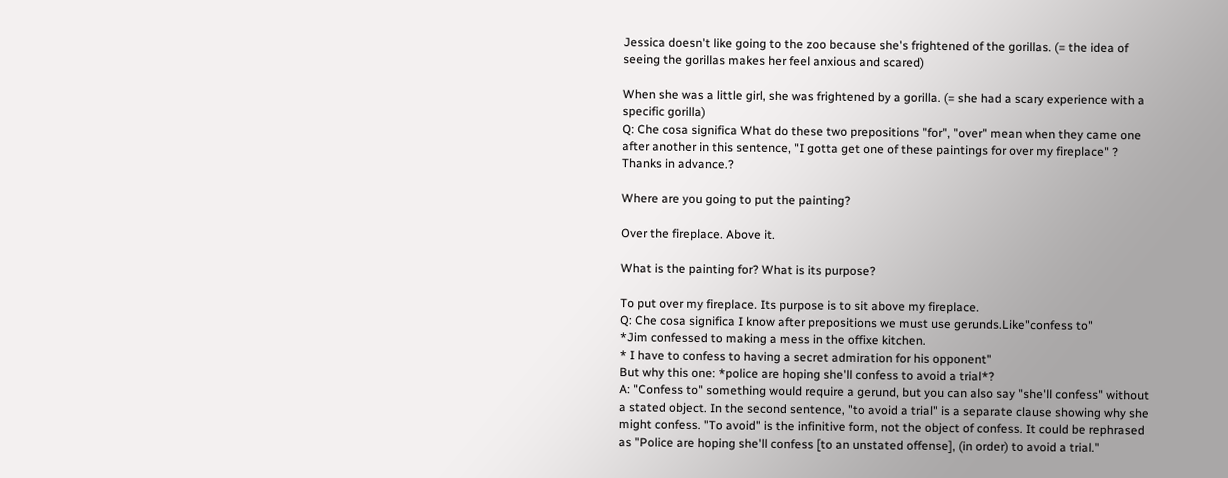Jessica doesn't like going to the zoo because she's frightened of the gorillas. (= the idea of seeing the gorillas makes her feel anxious and scared)

When she was a little girl, she was frightened by a gorilla. (= she had a scary experience with a specific gorilla)
Q: Che cosa significa What do these two prepositions "for", "over" mean when they came one after another in this sentence, "I gotta get one of these paintings for over my fireplace" ?
Thanks in advance.?

Where are you going to put the painting?

Over the fireplace. Above it.

What is the painting for? What is its purpose?

To put over my fireplace. Its purpose is to sit above my fireplace.
Q: Che cosa significa I know after prepositions we must use gerunds.Like"confess to"
*Jim confessed to making a mess in the offixe kitchen.
* I have to confess to having a secret admiration for his opponent"
But why this one: *police are hoping she'll confess to avoid a trial*?
A: "Confess to" something would require a gerund, but you can also say "she'll confess" without a stated object. In the second sentence, "to avoid a trial" is a separate clause showing why she might confess. "To avoid" is the infinitive form, not the object of confess. It could be rephrased as "Police are hoping she'll confess [to an unstated offense], (in order) to avoid a trial."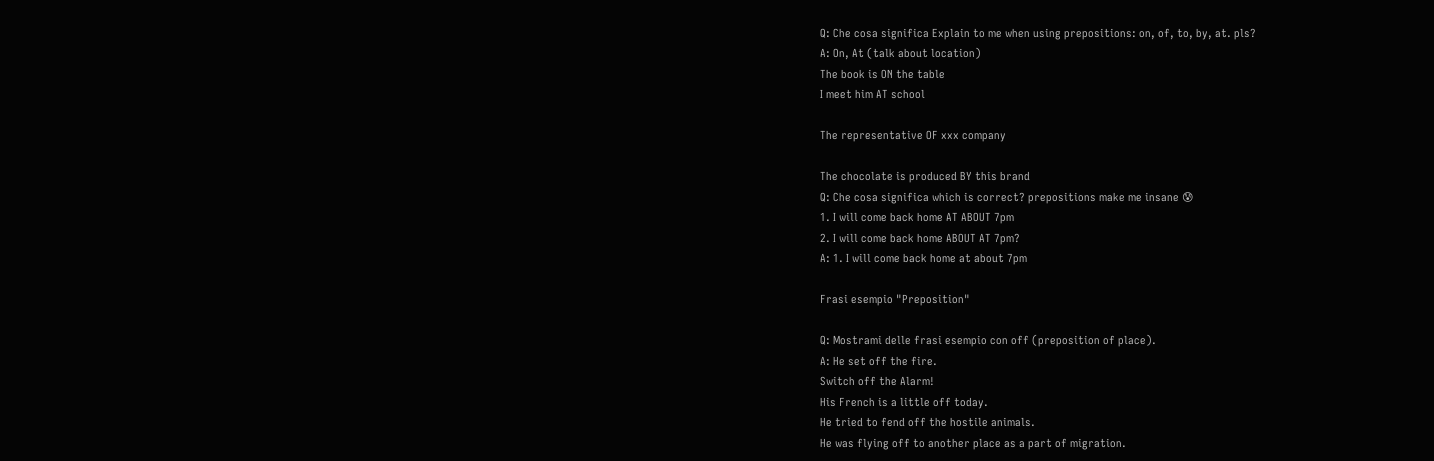Q: Che cosa significa Explain to me when using prepositions: on, of, to, by, at. pls?
A: On, At (talk about location)
The book is ON the table
I meet him AT school

The representative OF xxx company

The chocolate is produced BY this brand
Q: Che cosa significa which is correct? prepositions make me insane 😰
1. I will come back home AT ABOUT 7pm
2. I will come back home ABOUT AT 7pm?
A: 1. I will come back home at about 7pm

Frasi esempio "Preposition"

Q: Mostrami delle frasi esempio con off (preposition of place).
A: He set off the fire.
Switch off the Alarm!
His French is a little off today.
He tried to fend off the hostile animals.
He was flying off to another place as a part of migration.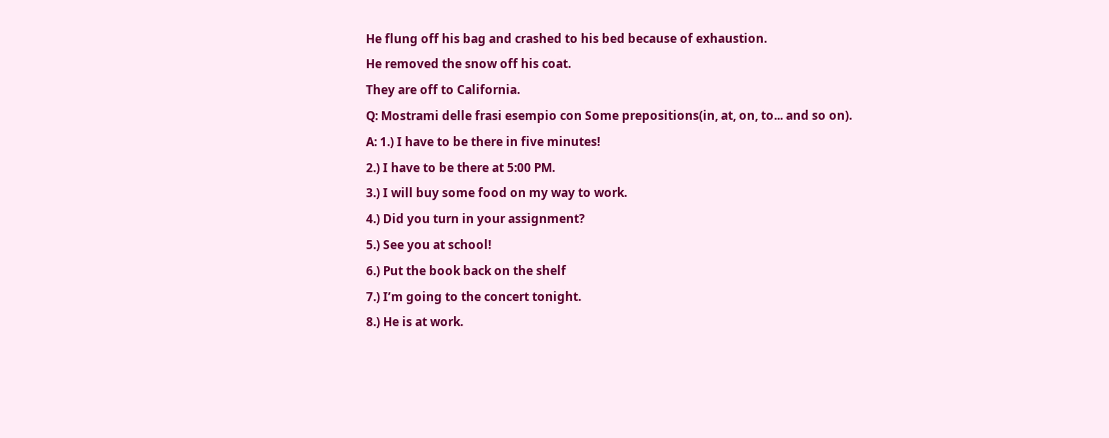He flung off his bag and crashed to his bed because of exhaustion.
He removed the snow off his coat.
They are off to California.
Q: Mostrami delle frasi esempio con Some prepositions(in, at, on, to... and so on).
A: 1.) I have to be there in five minutes!
2.) I have to be there at 5:00 PM.
3.) I will buy some food on my way to work.
4.) Did you turn in your assignment?
5.) See you at school!
6.) Put the book back on the shelf
7.) I’m going to the concert tonight.
8.) He is at work.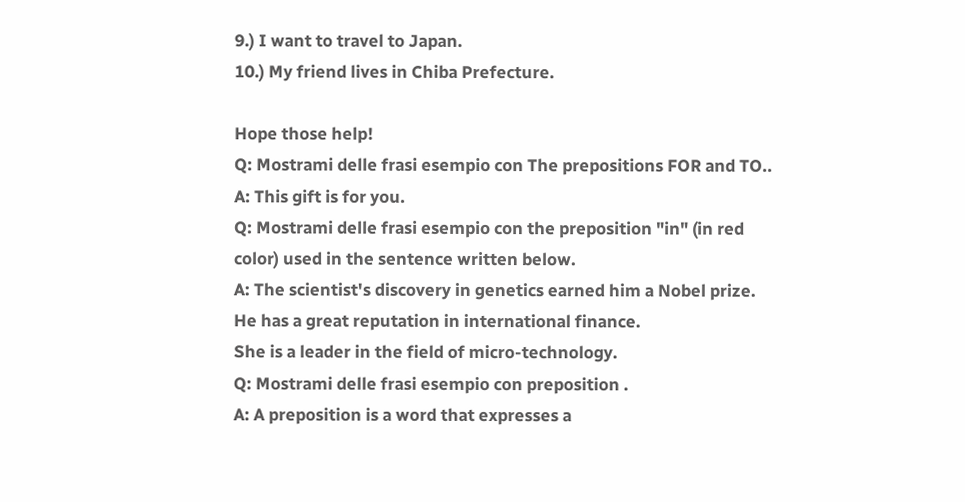9.) I want to travel to Japan.
10.) My friend lives in Chiba Prefecture.

Hope those help!
Q: Mostrami delle frasi esempio con The prepositions FOR and TO..
A: This gift is for you.
Q: Mostrami delle frasi esempio con the preposition "in" (in red color) used in the sentence written below.
A: The scientist's discovery in genetics earned him a Nobel prize.
He has a great reputation in international finance.
She is a leader in the field of micro-technology.
Q: Mostrami delle frasi esempio con preposition .
A: A preposition is a word that expresses a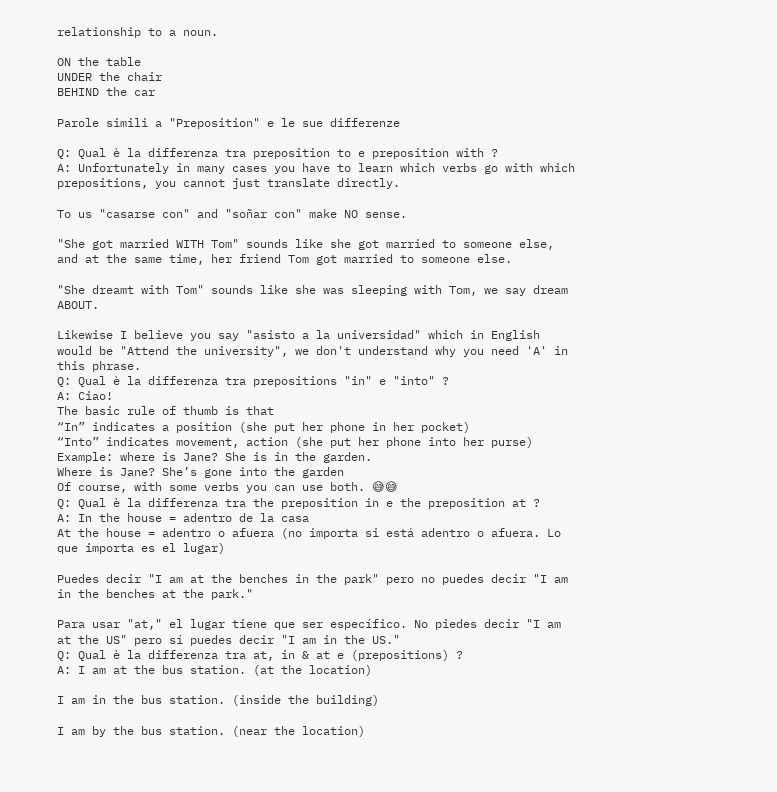relationship to a noun.

ON the table
UNDER the chair
BEHIND the car

Parole simili a "Preposition" e le sue differenze

Q: Qual è la differenza tra preposition to e preposition with ?
A: Unfortunately in many cases you have to learn which verbs go with which prepositions, you cannot just translate directly.

To us "casarse con" and "soñar con" make NO sense.

"She got married WITH Tom" sounds like she got married to someone else, and at the same time, her friend Tom got married to someone else.

"She dreamt with Tom" sounds like she was sleeping with Tom, we say dream ABOUT.

Likewise I believe you say "asisto a la universidad" which in English would be "Attend the university", we don't understand why you need 'A' in this phrase.
Q: Qual è la differenza tra prepositions "in" e "into" ?
A: Ciao!
The basic rule of thumb is that
“In” indicates a position (she put her phone in her pocket)
“Into” indicates movement, action (she put her phone into her purse)
Example: where is Jane? She is in the garden.
Where is Jane? She’s gone into the garden
Of course, with some verbs you can use both. 😅😅
Q: Qual è la differenza tra the preposition in e the preposition at ?
A: In the house = adentro de la casa
At the house = adentro o afuera (no importa si está adentro o afuera. Lo que importa es el lugar)

Puedes decir "I am at the benches in the park" pero no puedes decir "I am in the benches at the park."

Para usar "at," el lugar tiene que ser específico. No piedes decir "I am at the US" pero sí puedes decir "I am in the US."
Q: Qual è la differenza tra at, in & at e (prepositions) ?
A: I am at the bus station. (at the location)

I am in the bus station. (inside the building)

I am by the bus station. (near the location)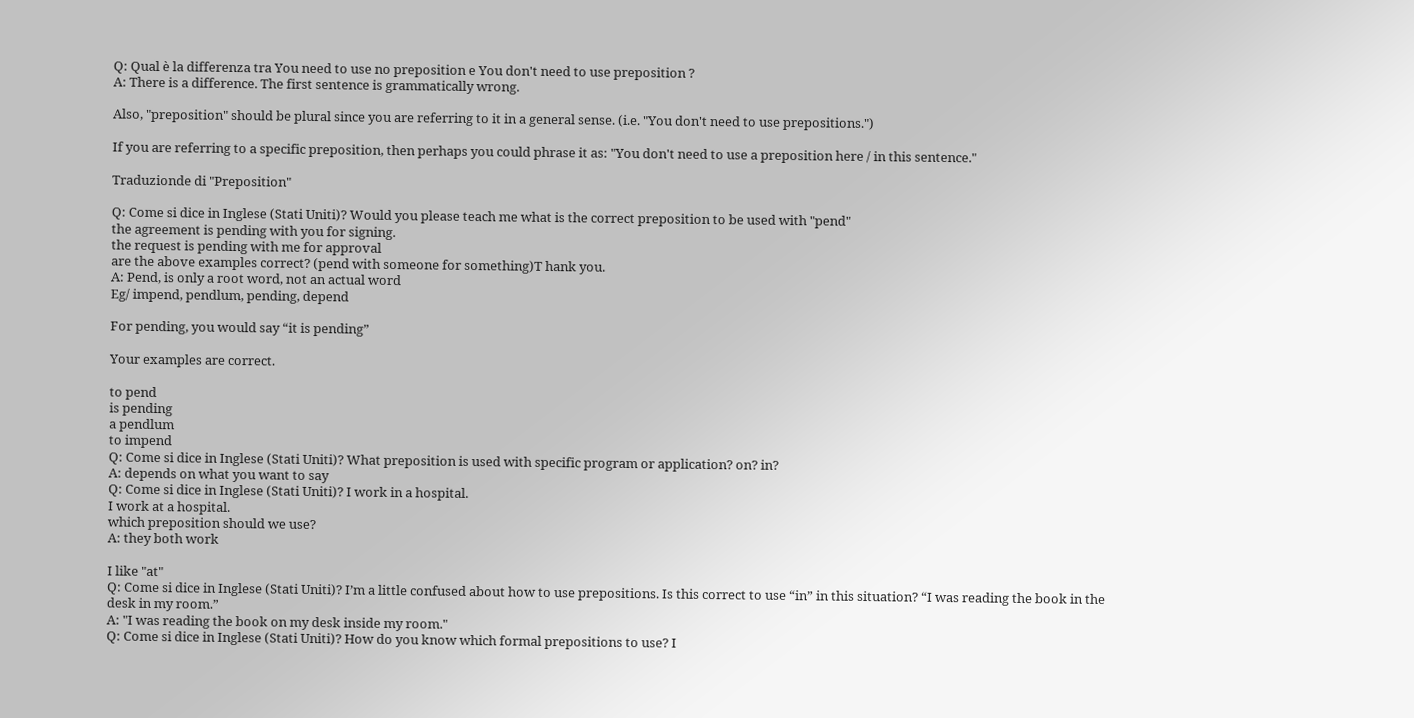Q: Qual è la differenza tra You need to use no preposition e You don't need to use preposition ?
A: There is a difference. The first sentence is grammatically wrong.

Also, "preposition" should be plural since you are referring to it in a general sense. (i.e. "You don't need to use prepositions.")

If you are referring to a specific preposition, then perhaps you could phrase it as: "You don't need to use a preposition here / in this sentence."

Traduzionde di "Preposition"

Q: Come si dice in Inglese (Stati Uniti)? Would you please teach me what is the correct preposition to be used with "pend"
the agreement is pending with you for signing.
the request is pending with me for approval
are the above examples correct? (pend with someone for something)T hank you.
A: Pend, is only a root word, not an actual word
Eg/ impend, pendlum, pending, depend

For pending, you would say “it is pending”

Your examples are correct.

to pend
is pending
a pendlum
to impend
Q: Come si dice in Inglese (Stati Uniti)? What preposition is used with specific program or application? on? in?
A: depends on what you want to say
Q: Come si dice in Inglese (Stati Uniti)? I work in a hospital.
I work at a hospital.
which preposition should we use?
A: they both work

I like "at"
Q: Come si dice in Inglese (Stati Uniti)? I’m a little confused about how to use prepositions. Is this correct to use “in” in this situation? “I was reading the book in the desk in my room.”
A: "I was reading the book on my desk inside my room."
Q: Come si dice in Inglese (Stati Uniti)? How do you know which formal prepositions to use? I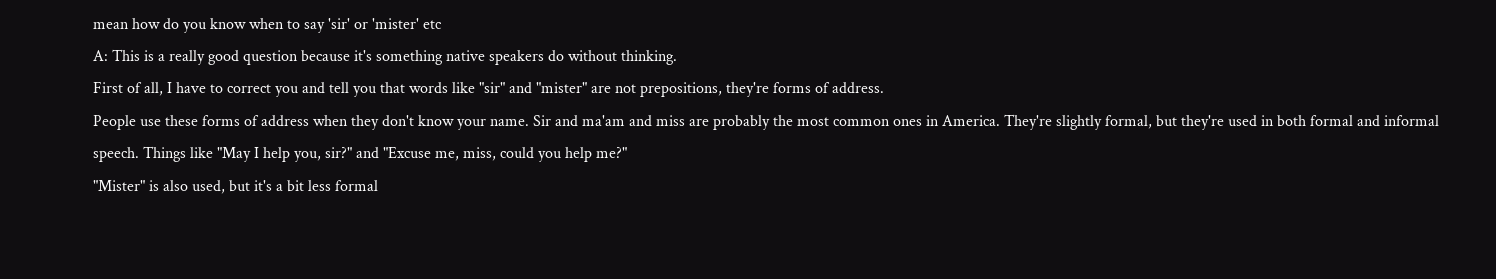mean how do you know when to say 'sir' or 'mister' etc
A: This is a really good question because it's something native speakers do without thinking.
First of all, I have to correct you and tell you that words like "sir" and "mister" are not prepositions, they're forms of address.
People use these forms of address when they don't know your name. Sir and ma'am and miss are probably the most common ones in America. They're slightly formal, but they're used in both formal and informal speech. Things like "May I help you, sir?" and "Excuse me, miss, could you help me?"
"Mister" is also used, but it's a bit less formal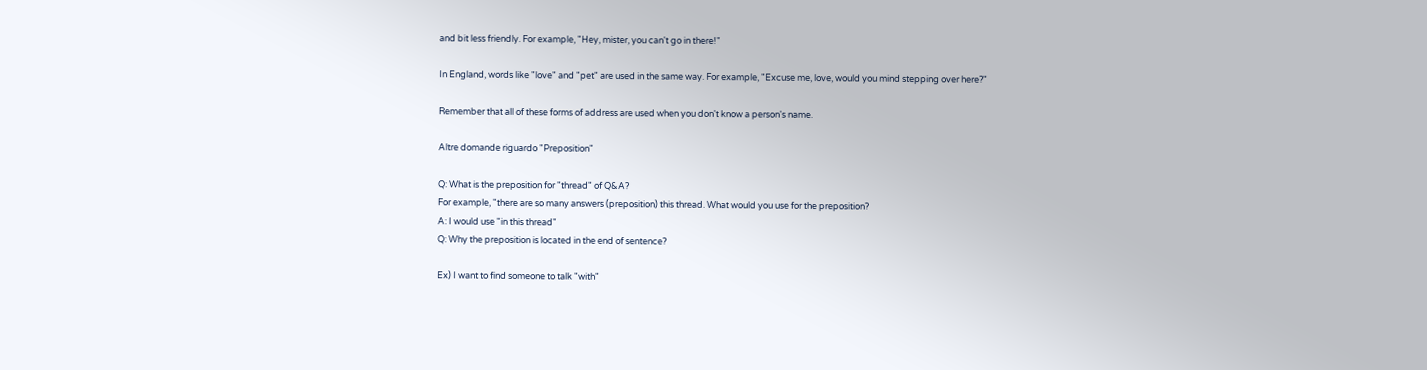and bit less friendly. For example, "Hey, mister, you can't go in there!"

In England, words like "love" and "pet" are used in the same way. For example, "Excuse me, love, would you mind stepping over here?"

Remember that all of these forms of address are used when you don't know a person's name.

Altre domande riguardo "Preposition"

Q: What is the preposition for "thread" of Q&A?
For example, "there are so many answers (preposition) this thread. What would you use for the preposition?
A: I would use "in this thread"
Q: Why the preposition is located in the end of sentence?

Ex) I want to find someone to talk "with"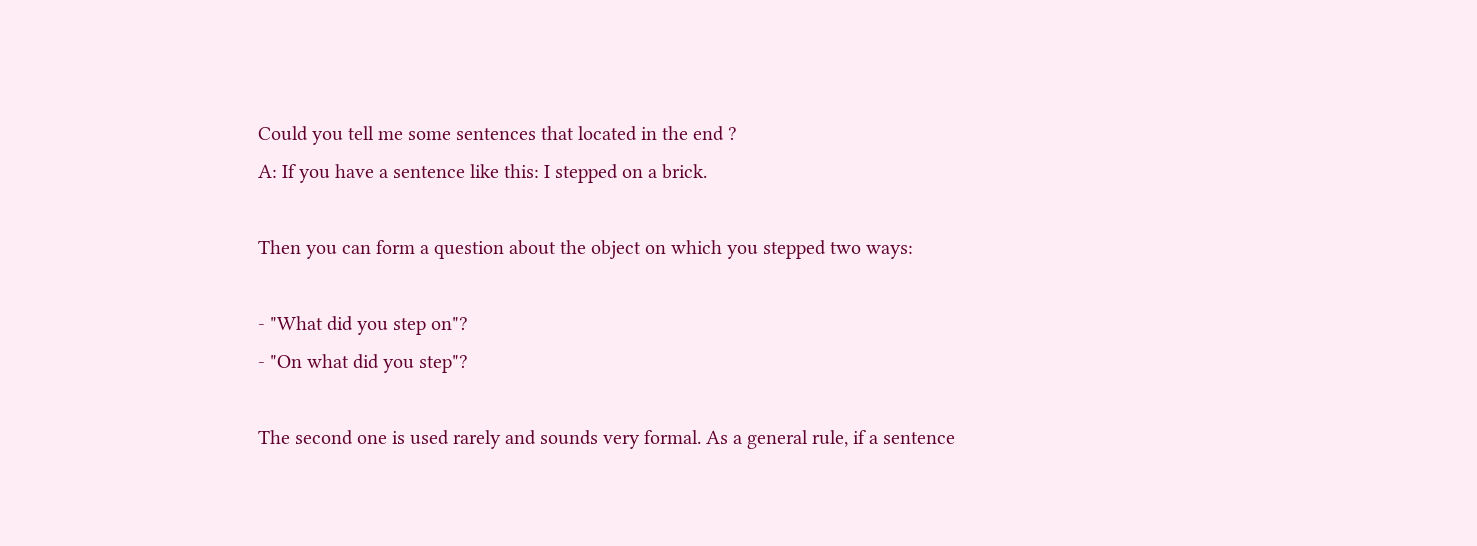Could you tell me some sentences that located in the end ?
A: If you have a sentence like this: I stepped on a brick.

Then you can form a question about the object on which you stepped two ways:

- "What did you step on"?
- "On what did you step"?

The second one is used rarely and sounds very formal. As a general rule, if a sentence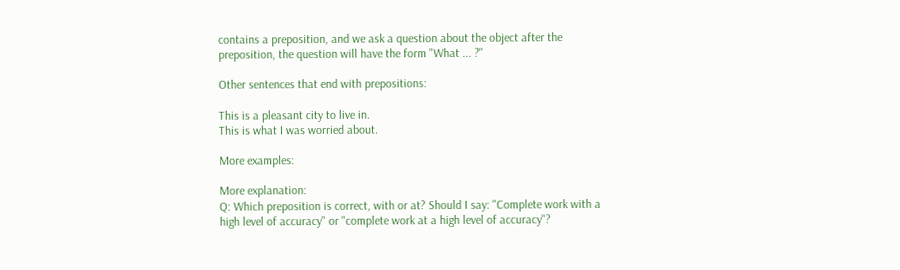contains a preposition, and we ask a question about the object after the preposition, the question will have the form "What ... ?"

Other sentences that end with prepositions:

This is a pleasant city to live in.
This is what I was worried about.

More examples:

More explanation:
Q: Which preposition is correct, with or at? Should I say: "Complete work with a high level of accuracy" or "complete work at a high level of accuracy"?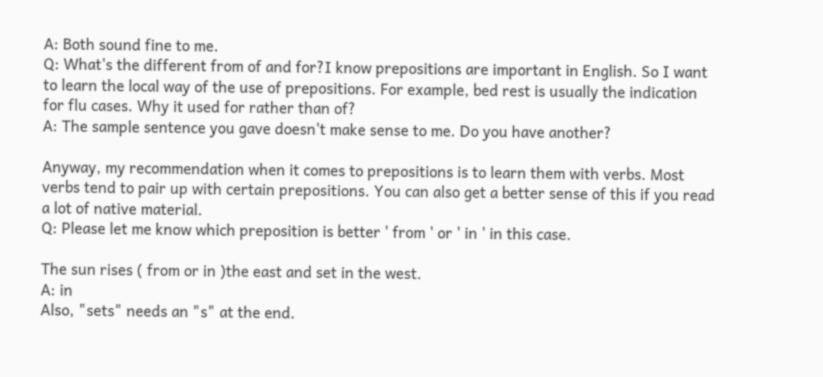A: Both sound fine to me.
Q: What's the different from of and for?I know prepositions are important in English. So I want to learn the local way of the use of prepositions. For example, bed rest is usually the indication for flu cases. Why it used for rather than of?
A: The sample sentence you gave doesn't make sense to me. Do you have another?

Anyway, my recommendation when it comes to prepositions is to learn them with verbs. Most verbs tend to pair up with certain prepositions. You can also get a better sense of this if you read a lot of native material.
Q: Please let me know which preposition is better ' from ' or ' in ' in this case.

The sun rises ( from or in )the east and set in the west.
A: in
Also, "sets" needs an "s" at the end.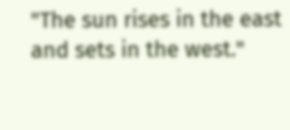"The sun rises in the east and sets in the west."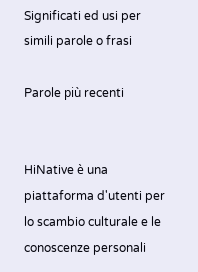Significati ed usi per simili parole o frasi

Parole più recenti


HiNative è una piattaforma d'utenti per lo scambio culturale e le conoscenze personali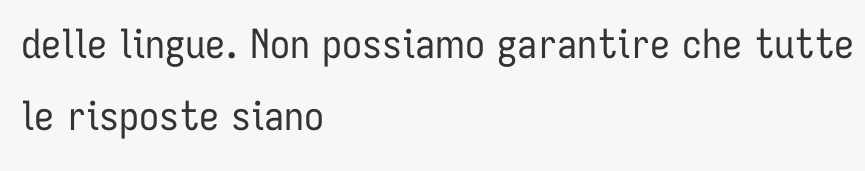delle lingue. Non possiamo garantire che tutte le risposte siano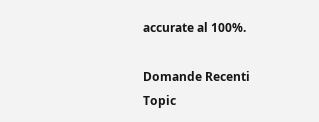accurate al 100%.

Domande Recenti
Topic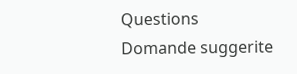Questions
Domande suggerite